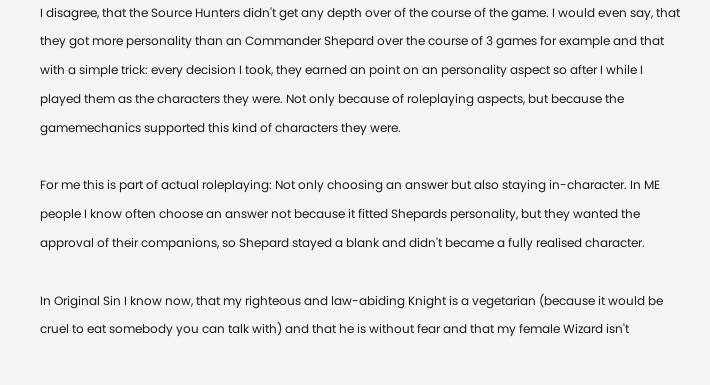I disagree, that the Source Hunters didn't get any depth over of the course of the game. I would even say, that they got more personality than an Commander Shepard over the course of 3 games for example and that with a simple trick: every decision I took, they earned an point on an personality aspect so after I while I played them as the characters they were. Not only because of roleplaying aspects, but because the gamemechanics supported this kind of characters they were.

For me this is part of actual roleplaying: Not only choosing an answer but also staying in-character. In ME people I know often choose an answer not because it fitted Shepards personality, but they wanted the approval of their companions, so Shepard stayed a blank and didn't became a fully realised character.

In Original Sin I know now, that my righteous and law-abiding Knight is a vegetarian (because it would be cruel to eat somebody you can talk with) and that he is without fear and that my female Wizard isn't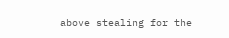above stealing for the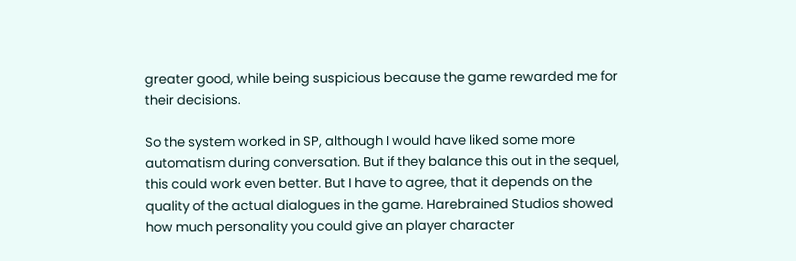greater good, while being suspicious because the game rewarded me for their decisions.

So the system worked in SP, although I would have liked some more automatism during conversation. But if they balance this out in the sequel, this could work even better. But I have to agree, that it depends on the quality of the actual dialogues in the game. Harebrained Studios showed how much personality you could give an player character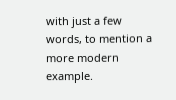with just a few words, to mention a more modern example.